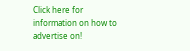Click here for information on how to advertise on!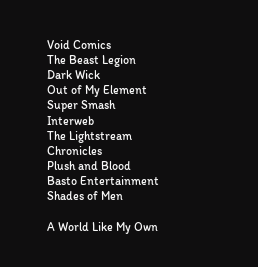Void Comics
The Beast Legion
Dark Wick
Out of My Element
Super Smash Interweb
The Lightstream Chronicles
Plush and Blood
Basto Entertainment
Shades of Men

A World Like My Own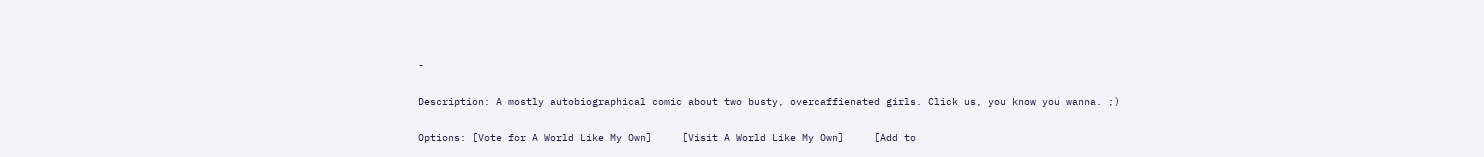-

Description: A mostly autobiographical comic about two busty, overcaffienated girls. Click us, you know you wanna. ;)

Options: [Vote for A World Like My Own]     [Visit A World Like My Own]     [Add to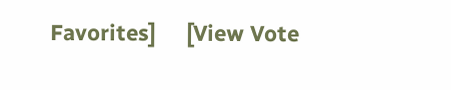Favorites]     [View Vote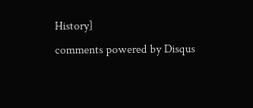History]
comments powered by Disqus